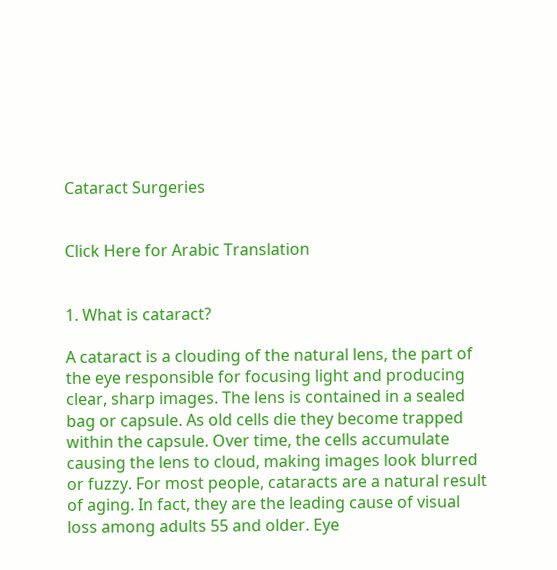Cataract Surgeries


Click Here for Arabic Translation


1. What is cataract?

A cataract is a clouding of the natural lens, the part of the eye responsible for focusing light and producing clear, sharp images. The lens is contained in a sealed bag or capsule. As old cells die they become trapped within the capsule. Over time, the cells accumulate causing the lens to cloud, making images look blurred or fuzzy. For most people, cataracts are a natural result of aging. In fact, they are the leading cause of visual loss among adults 55 and older. Eye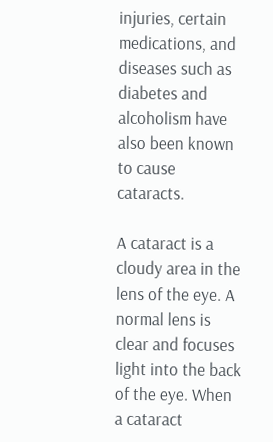injuries, certain medications, and diseases such as diabetes and alcoholism have also been known to cause cataracts.

A cataract is a cloudy area in the lens of the eye. A normal lens is clear and focuses light into the back of the eye. When a cataract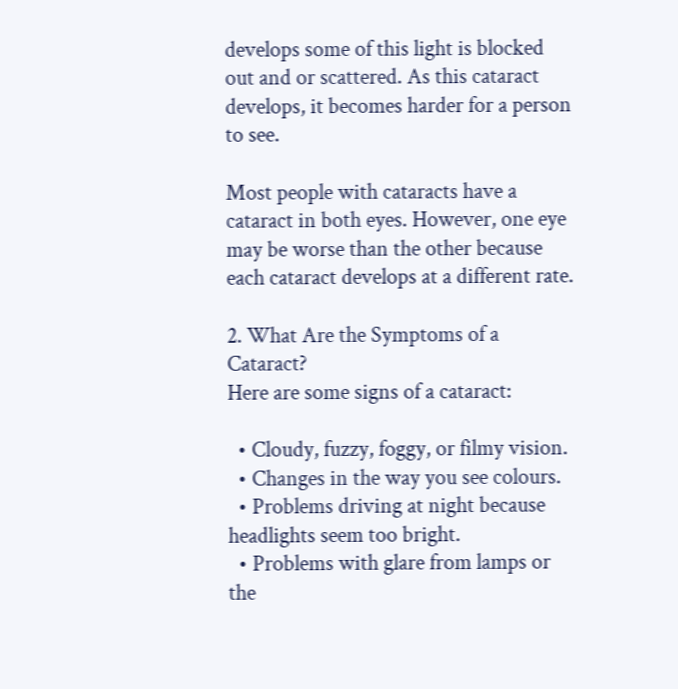develops some of this light is blocked out and or scattered. As this cataract develops, it becomes harder for a person to see.

Most people with cataracts have a cataract in both eyes. However, one eye may be worse than the other because each cataract develops at a different rate.

2. What Are the Symptoms of a Cataract?
Here are some signs of a cataract:

  • Cloudy, fuzzy, foggy, or filmy vision.
  • Changes in the way you see colours.
  • Problems driving at night because headlights seem too bright.
  • Problems with glare from lamps or the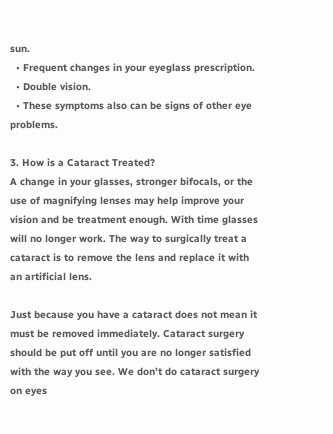sun.
  • Frequent changes in your eyeglass prescription.
  • Double vision.
  • These symptoms also can be signs of other eye problems.

3. How is a Cataract Treated?
A change in your glasses, stronger bifocals, or the use of magnifying lenses may help improve your vision and be treatment enough. With time glasses will no longer work. The way to surgically treat a cataract is to remove the lens and replace it with an artificial lens.

Just because you have a cataract does not mean it must be removed immediately. Cataract surgery should be put off until you are no longer satisfied with the way you see. We don’t do cataract surgery on eyes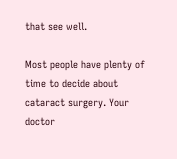that see well.

Most people have plenty of time to decide about cataract surgery. Your doctor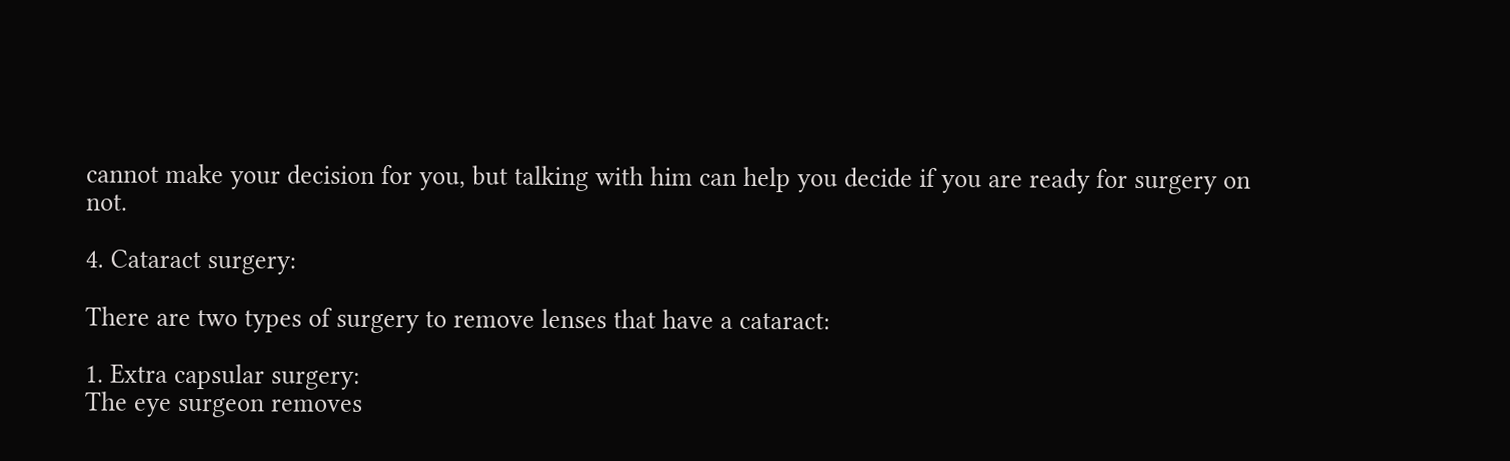cannot make your decision for you, but talking with him can help you decide if you are ready for surgery on not.

4. Cataract surgery:

There are two types of surgery to remove lenses that have a cataract:

1. Extra capsular surgery:
The eye surgeon removes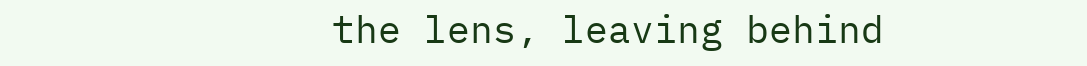the lens, leaving behind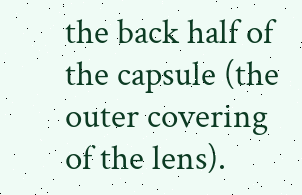the back half of the capsule (the outer covering of the lens).